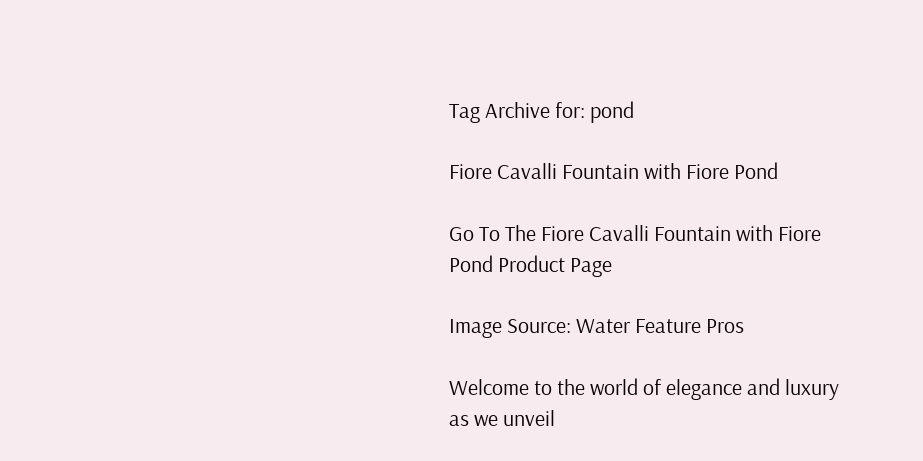Tag Archive for: pond

Fiore Cavalli Fountain with Fiore Pond

Go To The Fiore Cavalli Fountain with Fiore Pond Product Page

Image Source: Water Feature Pros

Welcome to the world of elegance and luxury as we unveil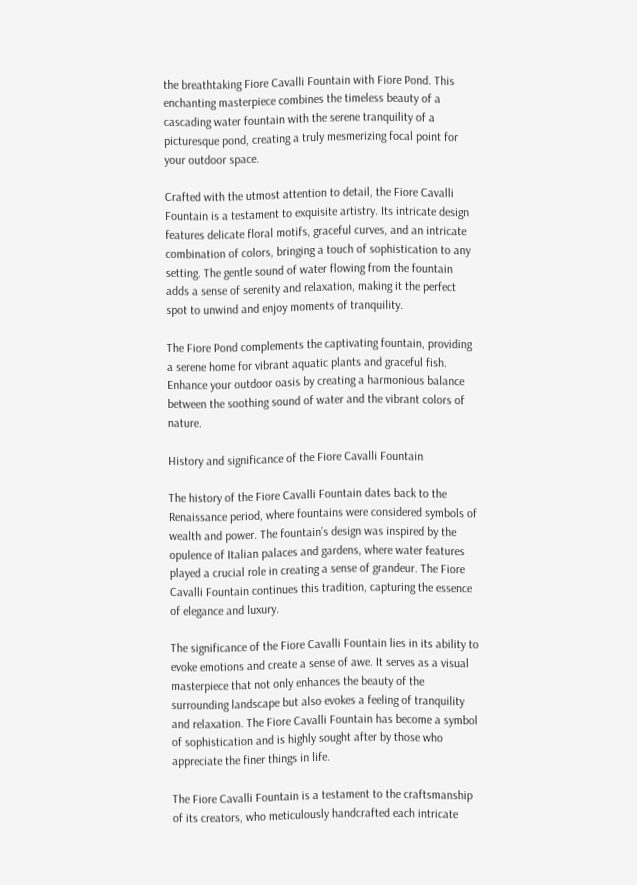the breathtaking Fiore Cavalli Fountain with Fiore Pond. This enchanting masterpiece combines the timeless beauty of a cascading water fountain with the serene tranquility of a picturesque pond, creating a truly mesmerizing focal point for your outdoor space.

Crafted with the utmost attention to detail, the Fiore Cavalli Fountain is a testament to exquisite artistry. Its intricate design features delicate floral motifs, graceful curves, and an intricate combination of colors, bringing a touch of sophistication to any setting. The gentle sound of water flowing from the fountain adds a sense of serenity and relaxation, making it the perfect spot to unwind and enjoy moments of tranquility.

The Fiore Pond complements the captivating fountain, providing a serene home for vibrant aquatic plants and graceful fish. Enhance your outdoor oasis by creating a harmonious balance between the soothing sound of water and the vibrant colors of nature.

History and significance of the Fiore Cavalli Fountain

The history of the Fiore Cavalli Fountain dates back to the Renaissance period, where fountains were considered symbols of wealth and power. The fountain’s design was inspired by the opulence of Italian palaces and gardens, where water features played a crucial role in creating a sense of grandeur. The Fiore Cavalli Fountain continues this tradition, capturing the essence of elegance and luxury.

The significance of the Fiore Cavalli Fountain lies in its ability to evoke emotions and create a sense of awe. It serves as a visual masterpiece that not only enhances the beauty of the surrounding landscape but also evokes a feeling of tranquility and relaxation. The Fiore Cavalli Fountain has become a symbol of sophistication and is highly sought after by those who appreciate the finer things in life.

The Fiore Cavalli Fountain is a testament to the craftsmanship of its creators, who meticulously handcrafted each intricate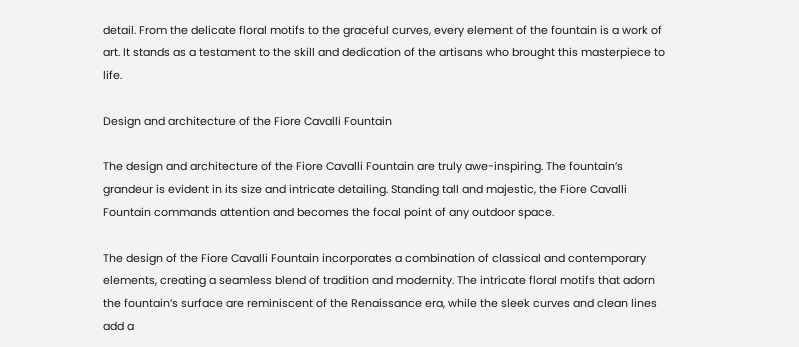detail. From the delicate floral motifs to the graceful curves, every element of the fountain is a work of art. It stands as a testament to the skill and dedication of the artisans who brought this masterpiece to life.

Design and architecture of the Fiore Cavalli Fountain

The design and architecture of the Fiore Cavalli Fountain are truly awe-inspiring. The fountain’s grandeur is evident in its size and intricate detailing. Standing tall and majestic, the Fiore Cavalli Fountain commands attention and becomes the focal point of any outdoor space.

The design of the Fiore Cavalli Fountain incorporates a combination of classical and contemporary elements, creating a seamless blend of tradition and modernity. The intricate floral motifs that adorn the fountain’s surface are reminiscent of the Renaissance era, while the sleek curves and clean lines add a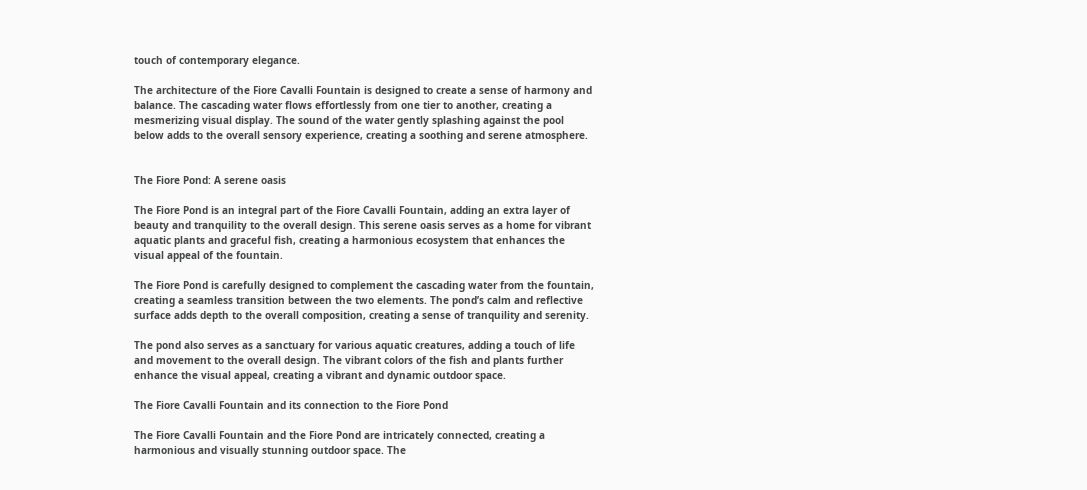touch of contemporary elegance.

The architecture of the Fiore Cavalli Fountain is designed to create a sense of harmony and balance. The cascading water flows effortlessly from one tier to another, creating a mesmerizing visual display. The sound of the water gently splashing against the pool below adds to the overall sensory experience, creating a soothing and serene atmosphere.


The Fiore Pond: A serene oasis

The Fiore Pond is an integral part of the Fiore Cavalli Fountain, adding an extra layer of beauty and tranquility to the overall design. This serene oasis serves as a home for vibrant aquatic plants and graceful fish, creating a harmonious ecosystem that enhances the visual appeal of the fountain.

The Fiore Pond is carefully designed to complement the cascading water from the fountain, creating a seamless transition between the two elements. The pond’s calm and reflective surface adds depth to the overall composition, creating a sense of tranquility and serenity.

The pond also serves as a sanctuary for various aquatic creatures, adding a touch of life and movement to the overall design. The vibrant colors of the fish and plants further enhance the visual appeal, creating a vibrant and dynamic outdoor space.

The Fiore Cavalli Fountain and its connection to the Fiore Pond

The Fiore Cavalli Fountain and the Fiore Pond are intricately connected, creating a harmonious and visually stunning outdoor space. The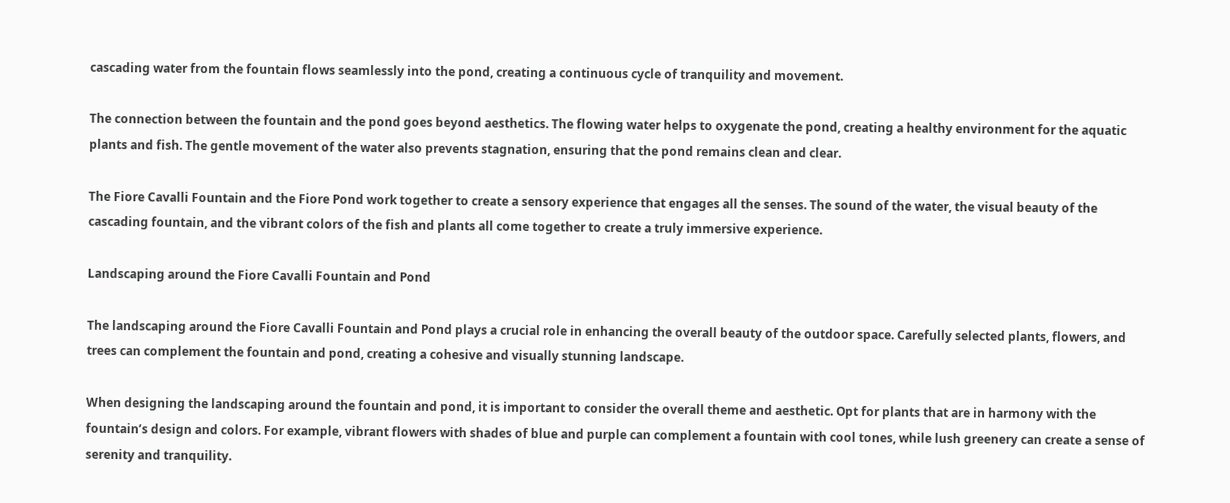cascading water from the fountain flows seamlessly into the pond, creating a continuous cycle of tranquility and movement.

The connection between the fountain and the pond goes beyond aesthetics. The flowing water helps to oxygenate the pond, creating a healthy environment for the aquatic plants and fish. The gentle movement of the water also prevents stagnation, ensuring that the pond remains clean and clear.

The Fiore Cavalli Fountain and the Fiore Pond work together to create a sensory experience that engages all the senses. The sound of the water, the visual beauty of the cascading fountain, and the vibrant colors of the fish and plants all come together to create a truly immersive experience.

Landscaping around the Fiore Cavalli Fountain and Pond

The landscaping around the Fiore Cavalli Fountain and Pond plays a crucial role in enhancing the overall beauty of the outdoor space. Carefully selected plants, flowers, and trees can complement the fountain and pond, creating a cohesive and visually stunning landscape.

When designing the landscaping around the fountain and pond, it is important to consider the overall theme and aesthetic. Opt for plants that are in harmony with the fountain’s design and colors. For example, vibrant flowers with shades of blue and purple can complement a fountain with cool tones, while lush greenery can create a sense of serenity and tranquility.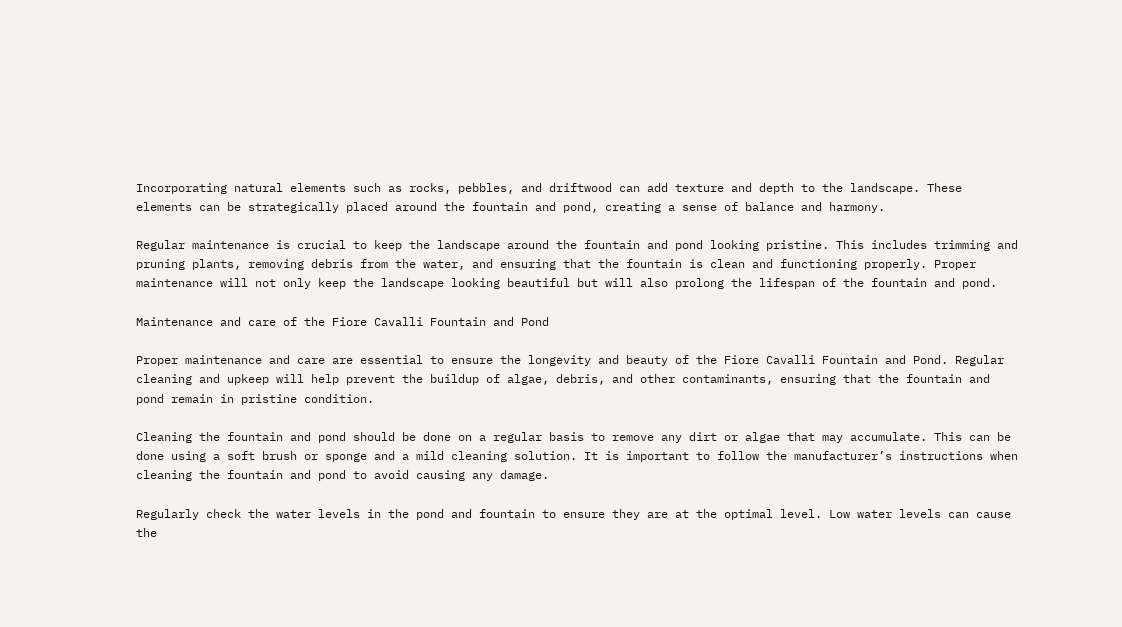Incorporating natural elements such as rocks, pebbles, and driftwood can add texture and depth to the landscape. These elements can be strategically placed around the fountain and pond, creating a sense of balance and harmony.

Regular maintenance is crucial to keep the landscape around the fountain and pond looking pristine. This includes trimming and pruning plants, removing debris from the water, and ensuring that the fountain is clean and functioning properly. Proper maintenance will not only keep the landscape looking beautiful but will also prolong the lifespan of the fountain and pond.

Maintenance and care of the Fiore Cavalli Fountain and Pond

Proper maintenance and care are essential to ensure the longevity and beauty of the Fiore Cavalli Fountain and Pond. Regular cleaning and upkeep will help prevent the buildup of algae, debris, and other contaminants, ensuring that the fountain and pond remain in pristine condition.

Cleaning the fountain and pond should be done on a regular basis to remove any dirt or algae that may accumulate. This can be done using a soft brush or sponge and a mild cleaning solution. It is important to follow the manufacturer’s instructions when cleaning the fountain and pond to avoid causing any damage.

Regularly check the water levels in the pond and fountain to ensure they are at the optimal level. Low water levels can cause the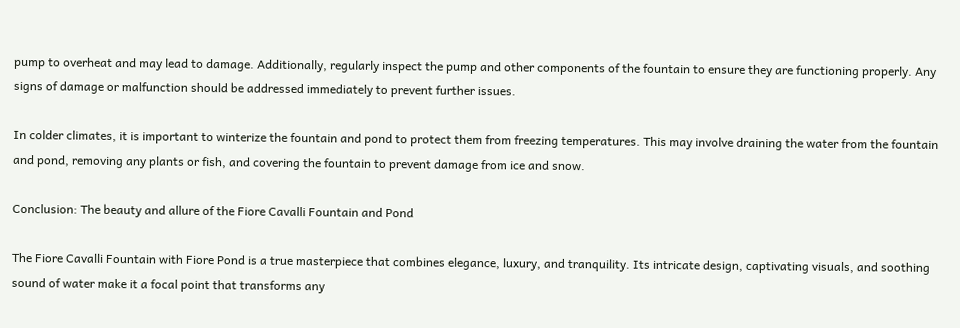pump to overheat and may lead to damage. Additionally, regularly inspect the pump and other components of the fountain to ensure they are functioning properly. Any signs of damage or malfunction should be addressed immediately to prevent further issues.

In colder climates, it is important to winterize the fountain and pond to protect them from freezing temperatures. This may involve draining the water from the fountain and pond, removing any plants or fish, and covering the fountain to prevent damage from ice and snow.

Conclusion: The beauty and allure of the Fiore Cavalli Fountain and Pond

The Fiore Cavalli Fountain with Fiore Pond is a true masterpiece that combines elegance, luxury, and tranquility. Its intricate design, captivating visuals, and soothing sound of water make it a focal point that transforms any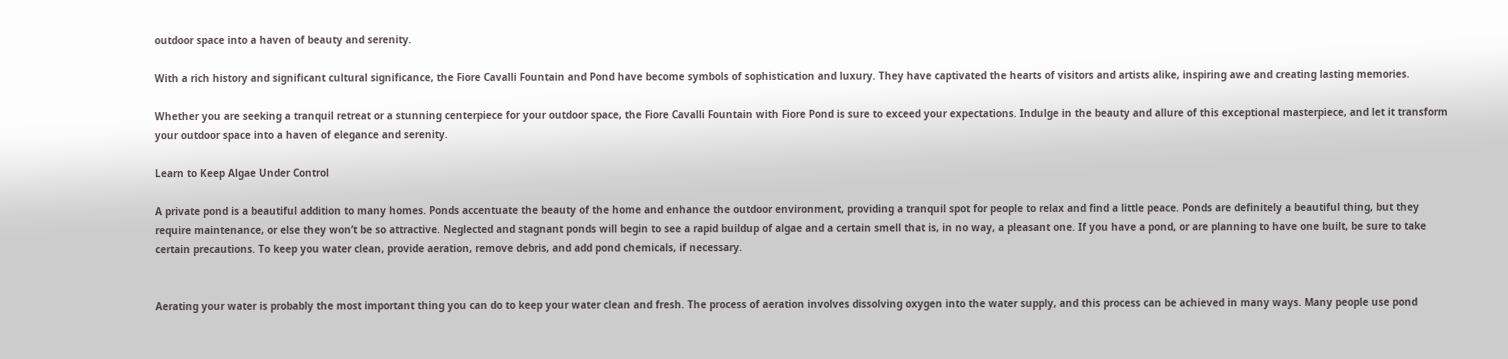outdoor space into a haven of beauty and serenity.

With a rich history and significant cultural significance, the Fiore Cavalli Fountain and Pond have become symbols of sophistication and luxury. They have captivated the hearts of visitors and artists alike, inspiring awe and creating lasting memories.

Whether you are seeking a tranquil retreat or a stunning centerpiece for your outdoor space, the Fiore Cavalli Fountain with Fiore Pond is sure to exceed your expectations. Indulge in the beauty and allure of this exceptional masterpiece, and let it transform your outdoor space into a haven of elegance and serenity.

Learn to Keep Algae Under Control

A private pond is a beautiful addition to many homes. Ponds accentuate the beauty of the home and enhance the outdoor environment, providing a tranquil spot for people to relax and find a little peace. Ponds are definitely a beautiful thing, but they require maintenance, or else they won’t be so attractive. Neglected and stagnant ponds will begin to see a rapid buildup of algae and a certain smell that is, in no way, a pleasant one. If you have a pond, or are planning to have one built, be sure to take certain precautions. To keep you water clean, provide aeration, remove debris, and add pond chemicals, if necessary.


Aerating your water is probably the most important thing you can do to keep your water clean and fresh. The process of aeration involves dissolving oxygen into the water supply, and this process can be achieved in many ways. Many people use pond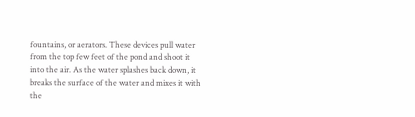fountains, or aerators. These devices pull water from the top few feet of the pond and shoot it into the air. As the water splashes back down, it breaks the surface of the water and mixes it with the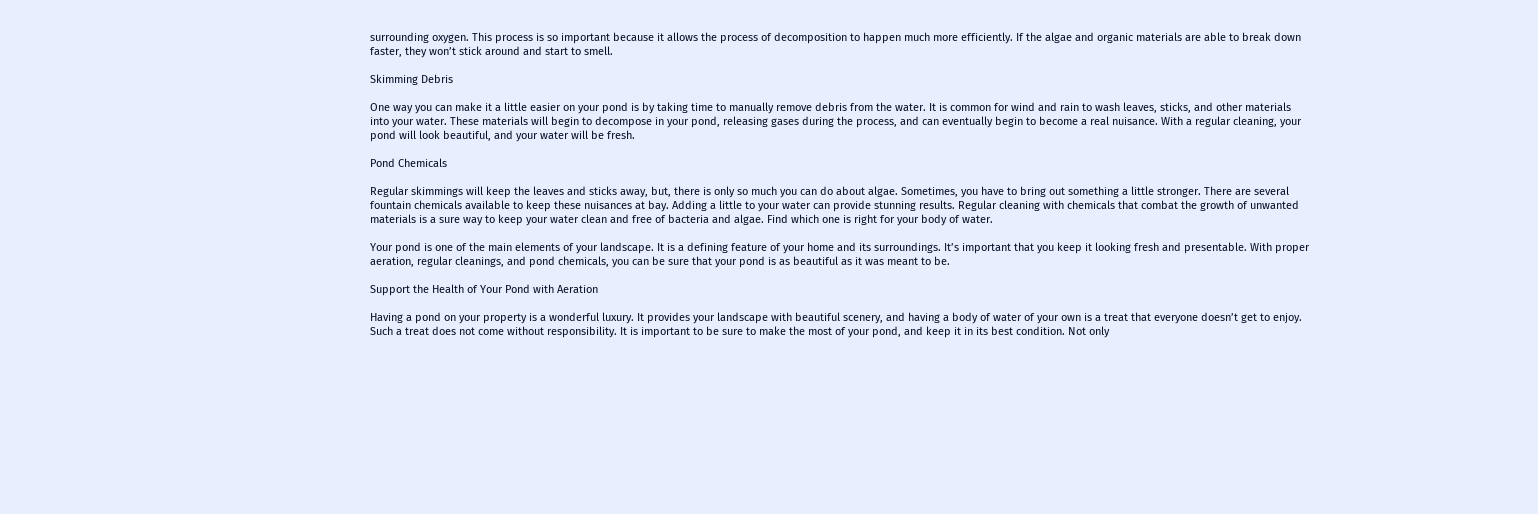surrounding oxygen. This process is so important because it allows the process of decomposition to happen much more efficiently. If the algae and organic materials are able to break down faster, they won’t stick around and start to smell.

Skimming Debris

One way you can make it a little easier on your pond is by taking time to manually remove debris from the water. It is common for wind and rain to wash leaves, sticks, and other materials into your water. These materials will begin to decompose in your pond, releasing gases during the process, and can eventually begin to become a real nuisance. With a regular cleaning, your pond will look beautiful, and your water will be fresh.

Pond Chemicals

Regular skimmings will keep the leaves and sticks away, but, there is only so much you can do about algae. Sometimes, you have to bring out something a little stronger. There are several fountain chemicals available to keep these nuisances at bay. Adding a little to your water can provide stunning results. Regular cleaning with chemicals that combat the growth of unwanted materials is a sure way to keep your water clean and free of bacteria and algae. Find which one is right for your body of water.

Your pond is one of the main elements of your landscape. It is a defining feature of your home and its surroundings. It’s important that you keep it looking fresh and presentable. With proper aeration, regular cleanings, and pond chemicals, you can be sure that your pond is as beautiful as it was meant to be.

Support the Health of Your Pond with Aeration

Having a pond on your property is a wonderful luxury. It provides your landscape with beautiful scenery, and having a body of water of your own is a treat that everyone doesn’t get to enjoy. Such a treat does not come without responsibility. It is important to be sure to make the most of your pond, and keep it in its best condition. Not only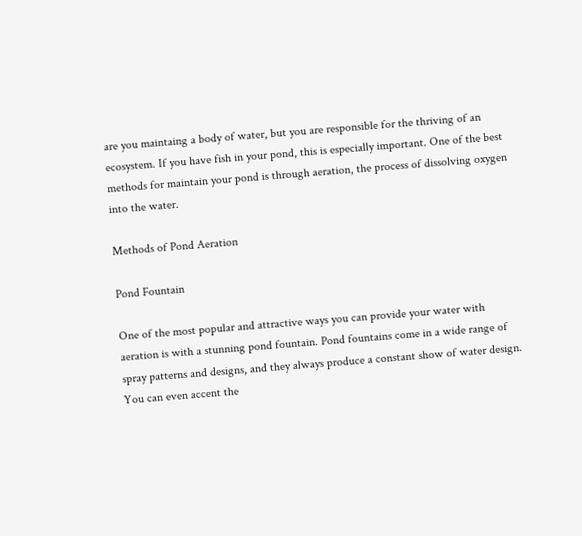are you maintaing a body of water, but you are responsible for the thriving of an ecosystem. If you have fish in your pond, this is especially important. One of the best methods for maintain your pond is through aeration, the process of dissolving oxygen into the water.

Methods of Pond Aeration

Pond Fountain

One of the most popular and attractive ways you can provide your water with aeration is with a stunning pond fountain. Pond fountains come in a wide range of spray patterns and designs, and they always produce a constant show of water design.  You can even accent the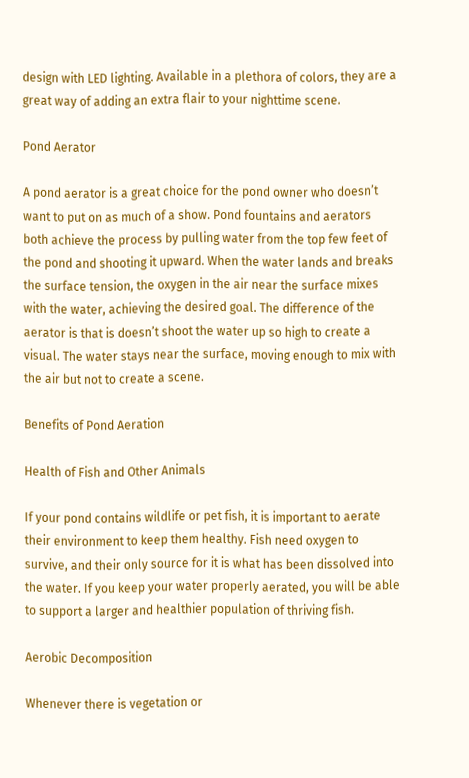design with LED lighting. Available in a plethora of colors, they are a great way of adding an extra flair to your nighttime scene.

Pond Aerator

A pond aerator is a great choice for the pond owner who doesn’t want to put on as much of a show. Pond fountains and aerators both achieve the process by pulling water from the top few feet of the pond and shooting it upward. When the water lands and breaks the surface tension, the oxygen in the air near the surface mixes with the water, achieving the desired goal. The difference of the aerator is that is doesn’t shoot the water up so high to create a visual. The water stays near the surface, moving enough to mix with the air but not to create a scene.

Benefits of Pond Aeration

Health of Fish and Other Animals

If your pond contains wildlife or pet fish, it is important to aerate their environment to keep them healthy. Fish need oxygen to survive, and their only source for it is what has been dissolved into the water. If you keep your water properly aerated, you will be able to support a larger and healthier population of thriving fish.

Aerobic Decomposition

Whenever there is vegetation or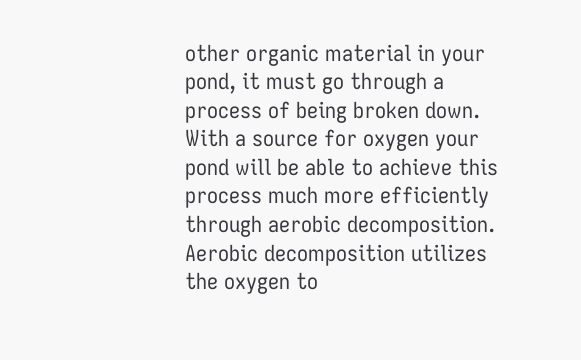other organic material in your pond, it must go through a process of being broken down. With a source for oxygen your pond will be able to achieve this process much more efficiently through aerobic decomposition. Aerobic decomposition utilizes the oxygen to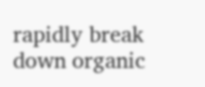rapidly break down organic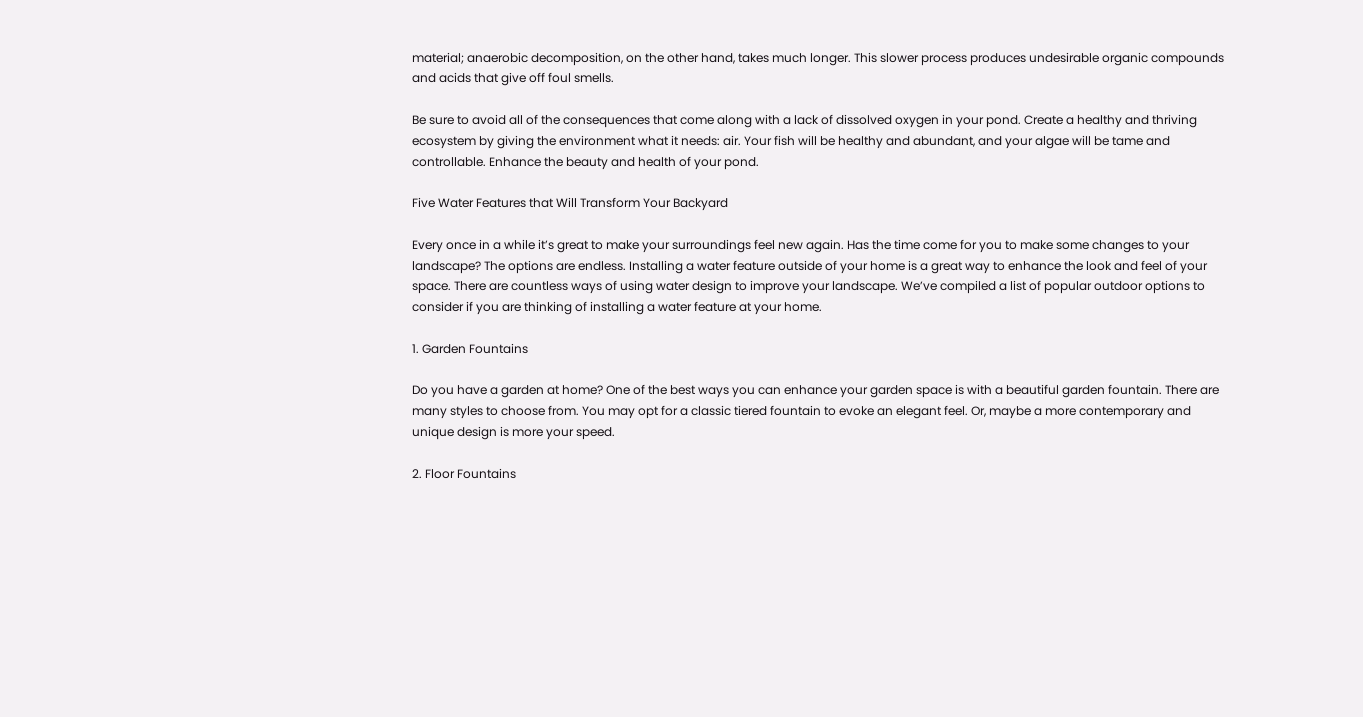material; anaerobic decomposition, on the other hand, takes much longer. This slower process produces undesirable organic compounds and acids that give off foul smells.

Be sure to avoid all of the consequences that come along with a lack of dissolved oxygen in your pond. Create a healthy and thriving ecosystem by giving the environment what it needs: air. Your fish will be healthy and abundant, and your algae will be tame and controllable. Enhance the beauty and health of your pond.

Five Water Features that Will Transform Your Backyard

Every once in a while it’s great to make your surroundings feel new again. Has the time come for you to make some changes to your landscape? The options are endless. Installing a water feature outside of your home is a great way to enhance the look and feel of your space. There are countless ways of using water design to improve your landscape. We’ve compiled a list of popular outdoor options to consider if you are thinking of installing a water feature at your home.

1. Garden Fountains

Do you have a garden at home? One of the best ways you can enhance your garden space is with a beautiful garden fountain. There are many styles to choose from. You may opt for a classic tiered fountain to evoke an elegant feel. Or, maybe a more contemporary and unique design is more your speed.

2. Floor Fountains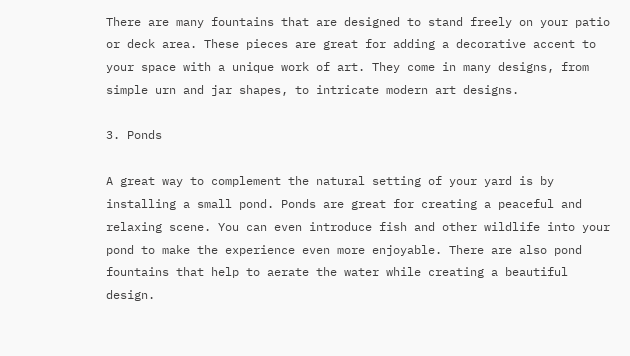There are many fountains that are designed to stand freely on your patio or deck area. These pieces are great for adding a decorative accent to your space with a unique work of art. They come in many designs, from simple urn and jar shapes, to intricate modern art designs.

3. Ponds

A great way to complement the natural setting of your yard is by installing a small pond. Ponds are great for creating a peaceful and relaxing scene. You can even introduce fish and other wildlife into your pond to make the experience even more enjoyable. There are also pond fountains that help to aerate the water while creating a beautiful design.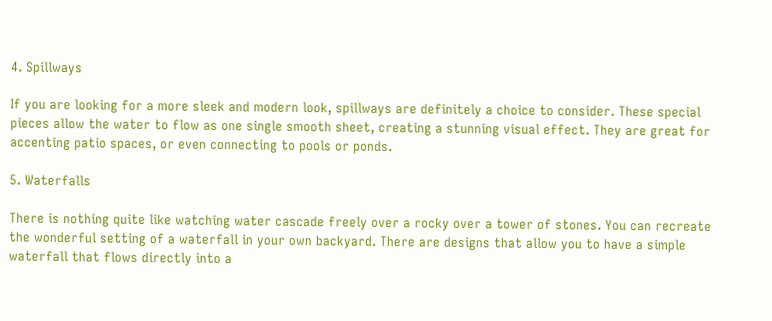4. Spillways

If you are looking for a more sleek and modern look, spillways are definitely a choice to consider. These special pieces allow the water to flow as one single smooth sheet, creating a stunning visual effect. They are great for accenting patio spaces, or even connecting to pools or ponds.

5. Waterfalls

There is nothing quite like watching water cascade freely over a rocky over a tower of stones. You can recreate the wonderful setting of a waterfall in your own backyard. There are designs that allow you to have a simple waterfall that flows directly into a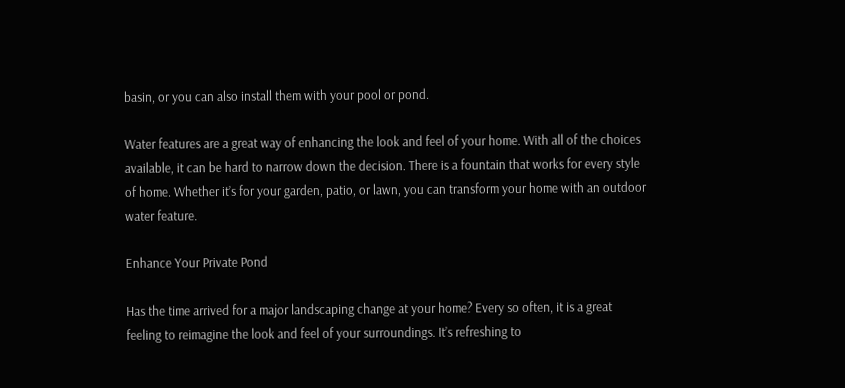basin, or you can also install them with your pool or pond.

Water features are a great way of enhancing the look and feel of your home. With all of the choices available, it can be hard to narrow down the decision. There is a fountain that works for every style of home. Whether it’s for your garden, patio, or lawn, you can transform your home with an outdoor water feature.

Enhance Your Private Pond

Has the time arrived for a major landscaping change at your home? Every so often, it is a great feeling to reimagine the look and feel of your surroundings. It’s refreshing to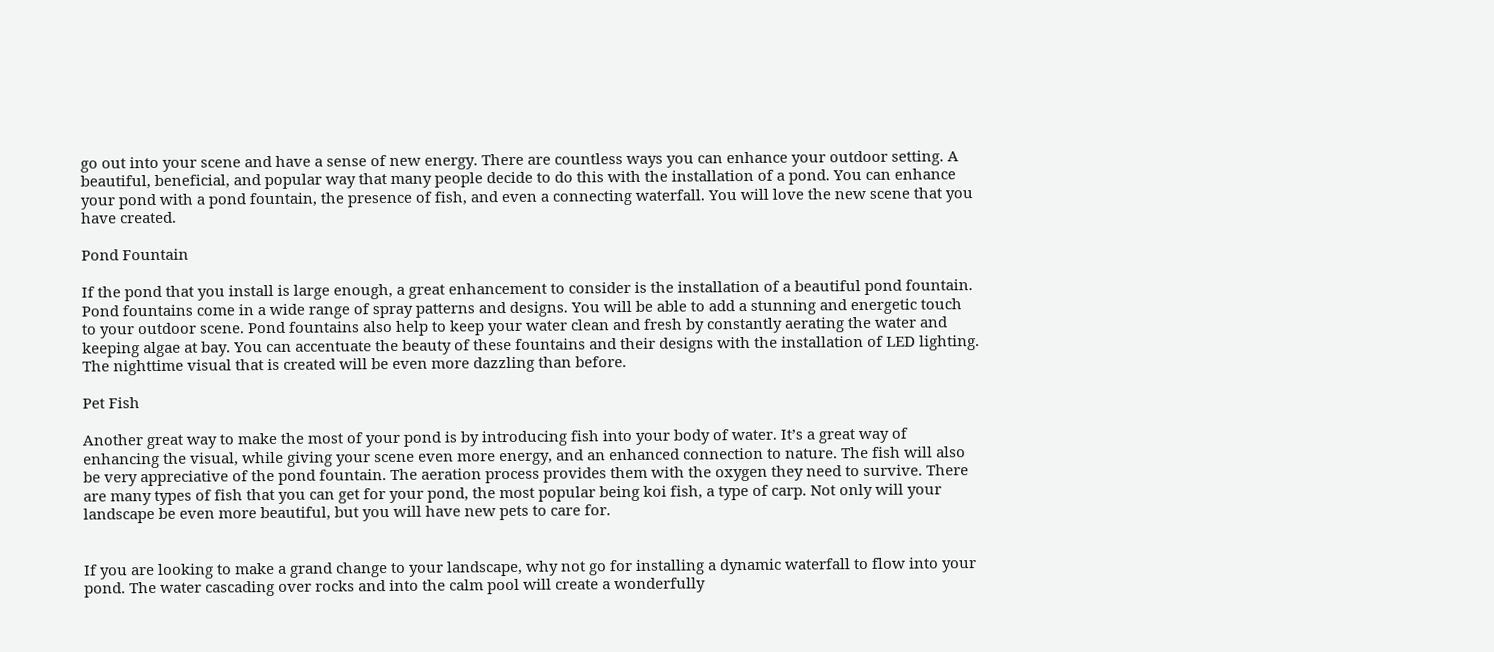go out into your scene and have a sense of new energy. There are countless ways you can enhance your outdoor setting. A beautiful, beneficial, and popular way that many people decide to do this with the installation of a pond. You can enhance your pond with a pond fountain, the presence of fish, and even a connecting waterfall. You will love the new scene that you have created.

Pond Fountain

If the pond that you install is large enough, a great enhancement to consider is the installation of a beautiful pond fountain. Pond fountains come in a wide range of spray patterns and designs. You will be able to add a stunning and energetic touch to your outdoor scene. Pond fountains also help to keep your water clean and fresh by constantly aerating the water and keeping algae at bay. You can accentuate the beauty of these fountains and their designs with the installation of LED lighting. The nighttime visual that is created will be even more dazzling than before.

Pet Fish

Another great way to make the most of your pond is by introducing fish into your body of water. It’s a great way of enhancing the visual, while giving your scene even more energy, and an enhanced connection to nature. The fish will also be very appreciative of the pond fountain. The aeration process provides them with the oxygen they need to survive. There are many types of fish that you can get for your pond, the most popular being koi fish, a type of carp. Not only will your landscape be even more beautiful, but you will have new pets to care for.


If you are looking to make a grand change to your landscape, why not go for installing a dynamic waterfall to flow into your pond. The water cascading over rocks and into the calm pool will create a wonderfully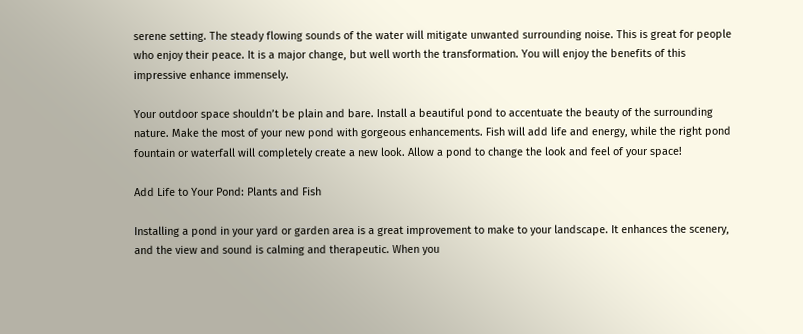serene setting. The steady flowing sounds of the water will mitigate unwanted surrounding noise. This is great for people who enjoy their peace. It is a major change, but well worth the transformation. You will enjoy the benefits of this impressive enhance immensely.

Your outdoor space shouldn’t be plain and bare. Install a beautiful pond to accentuate the beauty of the surrounding nature. Make the most of your new pond with gorgeous enhancements. Fish will add life and energy, while the right pond fountain or waterfall will completely create a new look. Allow a pond to change the look and feel of your space!

Add Life to Your Pond: Plants and Fish

Installing a pond in your yard or garden area is a great improvement to make to your landscape. It enhances the scenery, and the view and sound is calming and therapeutic. When you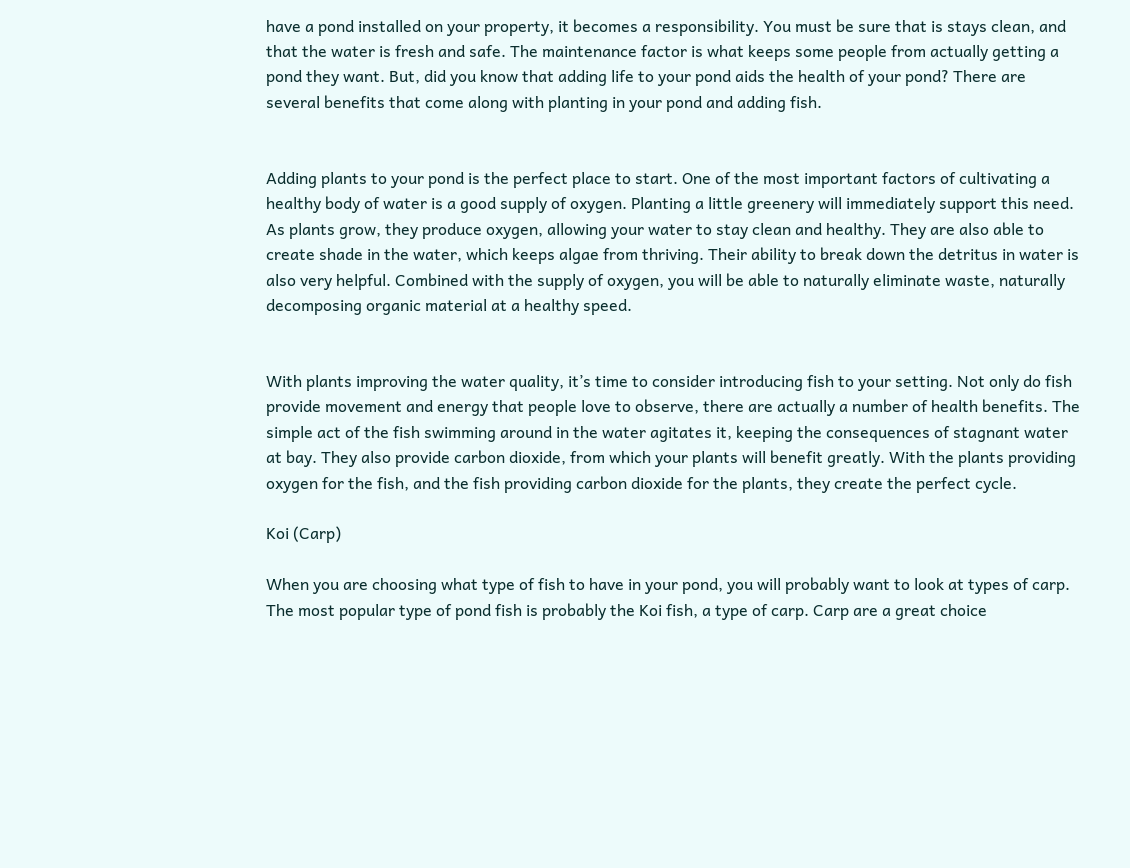have a pond installed on your property, it becomes a responsibility. You must be sure that is stays clean, and that the water is fresh and safe. The maintenance factor is what keeps some people from actually getting a pond they want. But, did you know that adding life to your pond aids the health of your pond? There are several benefits that come along with planting in your pond and adding fish.


Adding plants to your pond is the perfect place to start. One of the most important factors of cultivating a healthy body of water is a good supply of oxygen. Planting a little greenery will immediately support this need. As plants grow, they produce oxygen, allowing your water to stay clean and healthy. They are also able to create shade in the water, which keeps algae from thriving. Their ability to break down the detritus in water is also very helpful. Combined with the supply of oxygen, you will be able to naturally eliminate waste, naturally decomposing organic material at a healthy speed.


With plants improving the water quality, it’s time to consider introducing fish to your setting. Not only do fish provide movement and energy that people love to observe, there are actually a number of health benefits. The simple act of the fish swimming around in the water agitates it, keeping the consequences of stagnant water at bay. They also provide carbon dioxide, from which your plants will benefit greatly. With the plants providing oxygen for the fish, and the fish providing carbon dioxide for the plants, they create the perfect cycle.

Koi (Carp)

When you are choosing what type of fish to have in your pond, you will probably want to look at types of carp. The most popular type of pond fish is probably the Koi fish, a type of carp. Carp are a great choice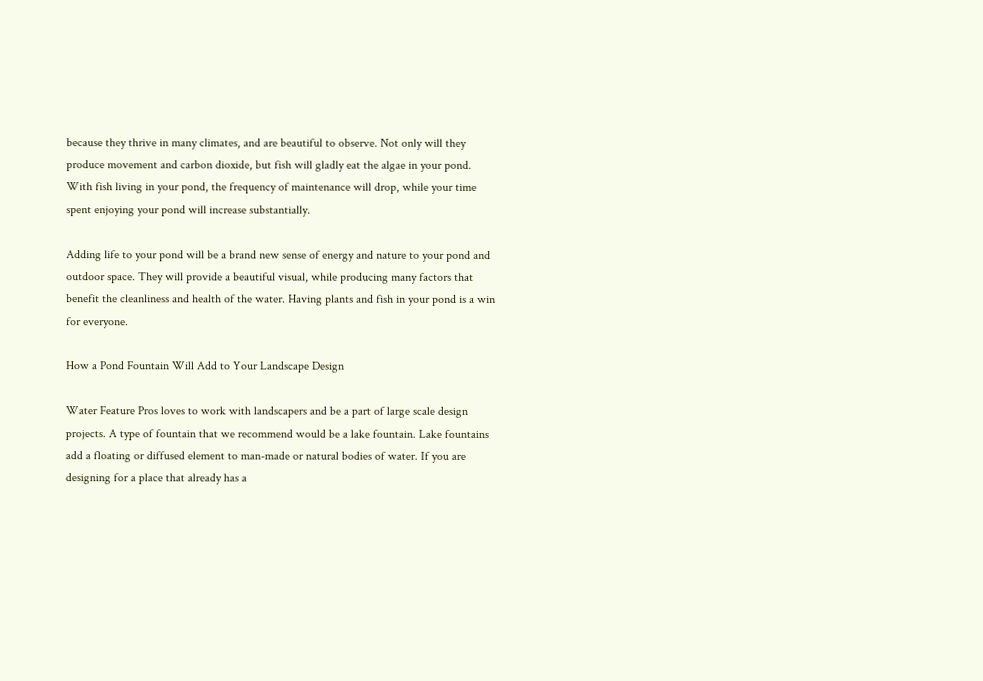because they thrive in many climates, and are beautiful to observe. Not only will they produce movement and carbon dioxide, but fish will gladly eat the algae in your pond. With fish living in your pond, the frequency of maintenance will drop, while your time spent enjoying your pond will increase substantially.

Adding life to your pond will be a brand new sense of energy and nature to your pond and outdoor space. They will provide a beautiful visual, while producing many factors that benefit the cleanliness and health of the water. Having plants and fish in your pond is a win for everyone.

How a Pond Fountain Will Add to Your Landscape Design

Water Feature Pros loves to work with landscapers and be a part of large scale design projects. A type of fountain that we recommend would be a lake fountain. Lake fountains add a floating or diffused element to man-made or natural bodies of water. If you are designing for a place that already has a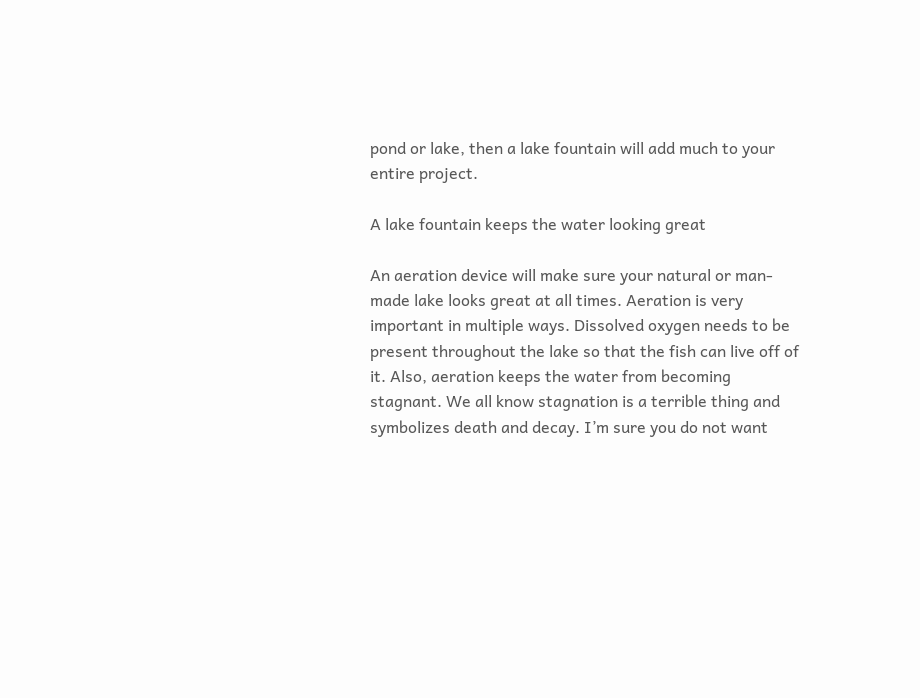pond or lake, then a lake fountain will add much to your entire project.

A lake fountain keeps the water looking great

An aeration device will make sure your natural or man-made lake looks great at all times. Aeration is very important in multiple ways. Dissolved oxygen needs to be present throughout the lake so that the fish can live off of it. Also, aeration keeps the water from becoming stagnant. We all know stagnation is a terrible thing and symbolizes death and decay. I’m sure you do not want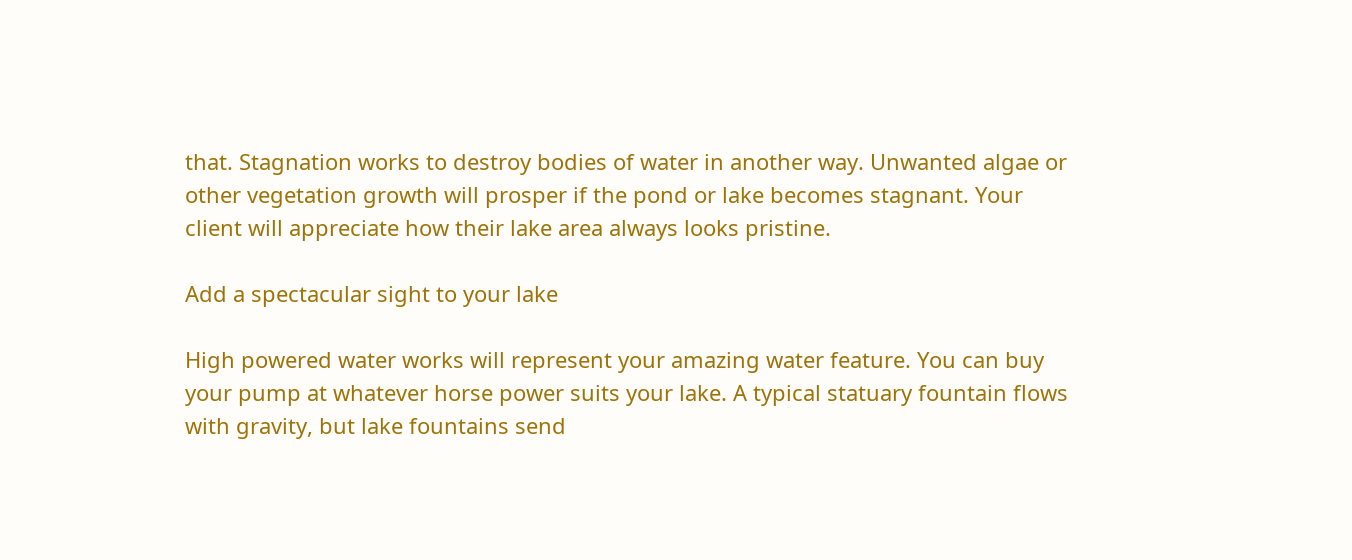that. Stagnation works to destroy bodies of water in another way. Unwanted algae or other vegetation growth will prosper if the pond or lake becomes stagnant. Your client will appreciate how their lake area always looks pristine.

Add a spectacular sight to your lake

High powered water works will represent your amazing water feature. You can buy your pump at whatever horse power suits your lake. A typical statuary fountain flows with gravity, but lake fountains send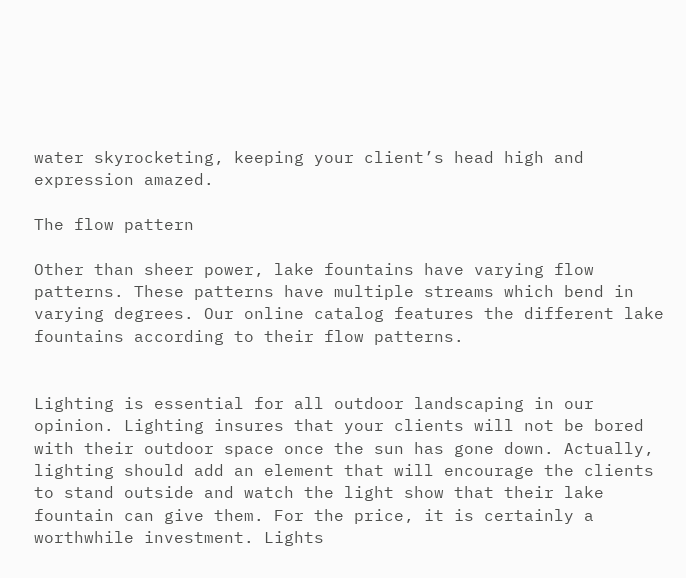water skyrocketing, keeping your client’s head high and expression amazed.

The flow pattern

Other than sheer power, lake fountains have varying flow patterns. These patterns have multiple streams which bend in varying degrees. Our online catalog features the different lake fountains according to their flow patterns.


Lighting is essential for all outdoor landscaping in our opinion. Lighting insures that your clients will not be bored with their outdoor space once the sun has gone down. Actually, lighting should add an element that will encourage the clients to stand outside and watch the light show that their lake fountain can give them. For the price, it is certainly a worthwhile investment. Lights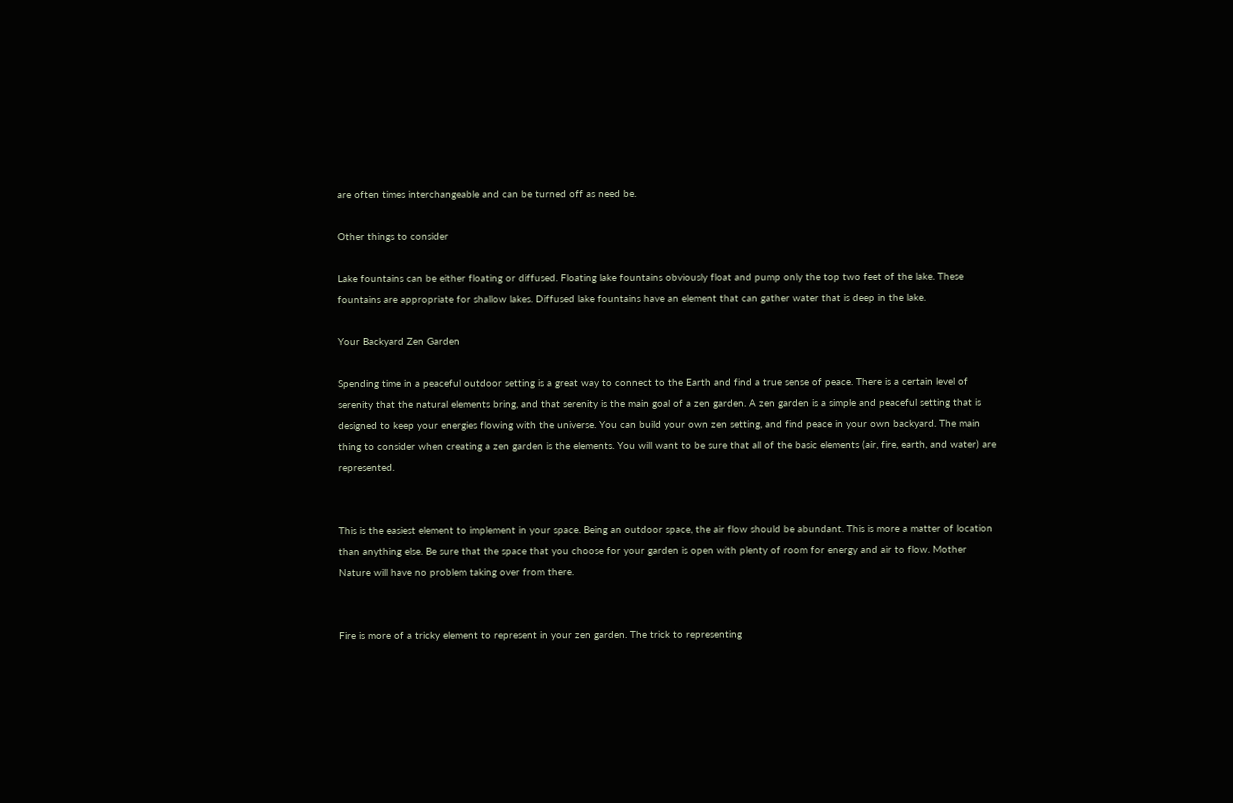are often times interchangeable and can be turned off as need be.

Other things to consider

Lake fountains can be either floating or diffused. Floating lake fountains obviously float and pump only the top two feet of the lake. These fountains are appropriate for shallow lakes. Diffused lake fountains have an element that can gather water that is deep in the lake.

Your Backyard Zen Garden

Spending time in a peaceful outdoor setting is a great way to connect to the Earth and find a true sense of peace. There is a certain level of serenity that the natural elements bring, and that serenity is the main goal of a zen garden. A zen garden is a simple and peaceful setting that is designed to keep your energies flowing with the universe. You can build your own zen setting, and find peace in your own backyard. The main thing to consider when creating a zen garden is the elements. You will want to be sure that all of the basic elements (air, fire, earth, and water) are represented.


This is the easiest element to implement in your space. Being an outdoor space, the air flow should be abundant. This is more a matter of location than anything else. Be sure that the space that you choose for your garden is open with plenty of room for energy and air to flow. Mother Nature will have no problem taking over from there.


Fire is more of a tricky element to represent in your zen garden. The trick to representing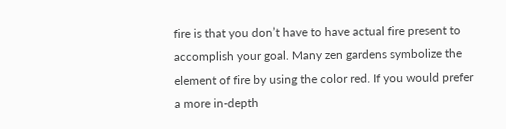fire is that you don’t have to have actual fire present to accomplish your goal. Many zen gardens symbolize the element of fire by using the color red. If you would prefer a more in-depth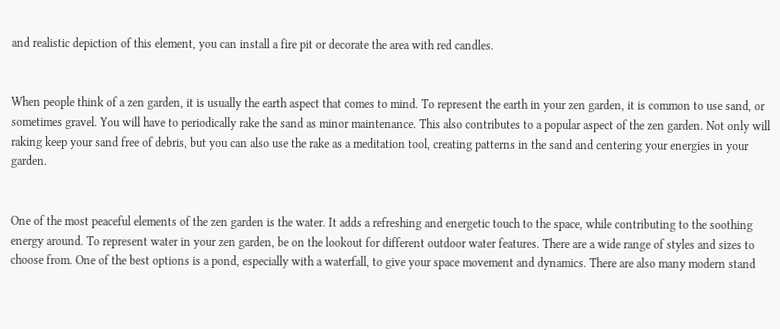and realistic depiction of this element, you can install a fire pit or decorate the area with red candles.


When people think of a zen garden, it is usually the earth aspect that comes to mind. To represent the earth in your zen garden, it is common to use sand, or sometimes gravel. You will have to periodically rake the sand as minor maintenance. This also contributes to a popular aspect of the zen garden. Not only will raking keep your sand free of debris, but you can also use the rake as a meditation tool, creating patterns in the sand and centering your energies in your garden.


One of the most peaceful elements of the zen garden is the water. It adds a refreshing and energetic touch to the space, while contributing to the soothing energy around. To represent water in your zen garden, be on the lookout for different outdoor water features. There are a wide range of styles and sizes to choose from. One of the best options is a pond, especially with a waterfall, to give your space movement and dynamics. There are also many modern stand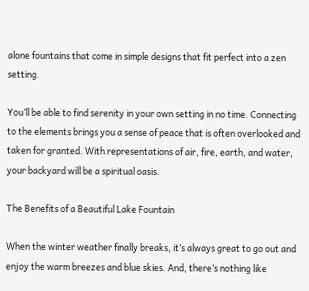alone fountains that come in simple designs that fit perfect into a zen setting.

You’ll be able to find serenity in your own setting in no time. Connecting to the elements brings you a sense of peace that is often overlooked and taken for granted. With representations of air, fire, earth, and water, your backyard will be a spiritual oasis.

The Benefits of a Beautiful Lake Fountain

When the winter weather finally breaks, it’s always great to go out and enjoy the warm breezes and blue skies. And, there’s nothing like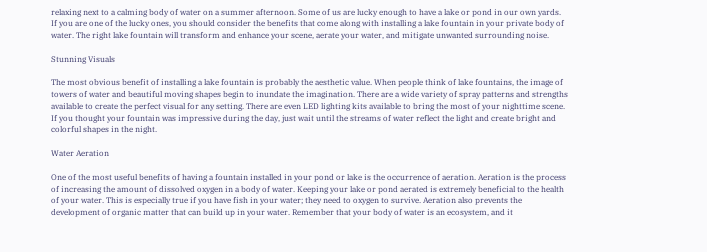relaxing next to a calming body of water on a summer afternoon. Some of us are lucky enough to have a lake or pond in our own yards. If you are one of the lucky ones, you should consider the benefits that come along with installing a lake fountain in your private body of water. The right lake fountain will transform and enhance your scene, aerate your water, and mitigate unwanted surrounding noise.

Stunning Visuals

The most obvious benefit of installing a lake fountain is probably the aesthetic value. When people think of lake fountains, the image of towers of water and beautiful moving shapes begin to inundate the imagination. There are a wide variety of spray patterns and strengths available to create the perfect visual for any setting. There are even LED lighting kits available to bring the most of your nighttime scene. If you thought your fountain was impressive during the day, just wait until the streams of water reflect the light and create bright and colorful shapes in the night.

Water Aeration

One of the most useful benefits of having a fountain installed in your pond or lake is the occurrence of aeration. Aeration is the process of increasing the amount of dissolved oxygen in a body of water. Keeping your lake or pond aerated is extremely beneficial to the health of your water. This is especially true if you have fish in your water; they need to oxygen to survive. Aeration also prevents the development of organic matter that can build up in your water. Remember that your body of water is an ecosystem, and it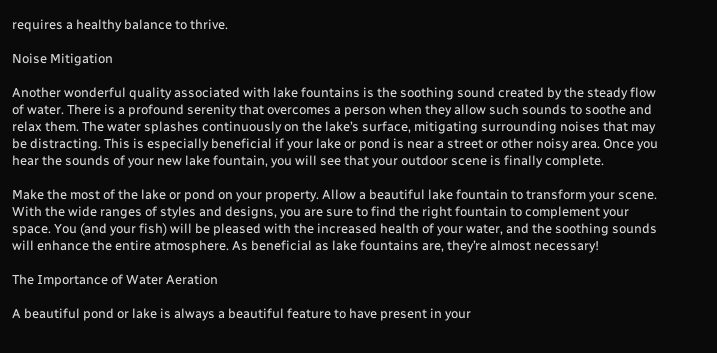requires a healthy balance to thrive.

Noise Mitigation

Another wonderful quality associated with lake fountains is the soothing sound created by the steady flow of water. There is a profound serenity that overcomes a person when they allow such sounds to soothe and relax them. The water splashes continuously on the lake’s surface, mitigating surrounding noises that may be distracting. This is especially beneficial if your lake or pond is near a street or other noisy area. Once you hear the sounds of your new lake fountain, you will see that your outdoor scene is finally complete.

Make the most of the lake or pond on your property. Allow a beautiful lake fountain to transform your scene. With the wide ranges of styles and designs, you are sure to find the right fountain to complement your space. You (and your fish) will be pleased with the increased health of your water, and the soothing sounds will enhance the entire atmosphere. As beneficial as lake fountains are, they’re almost necessary!

The Importance of Water Aeration

A beautiful pond or lake is always a beautiful feature to have present in your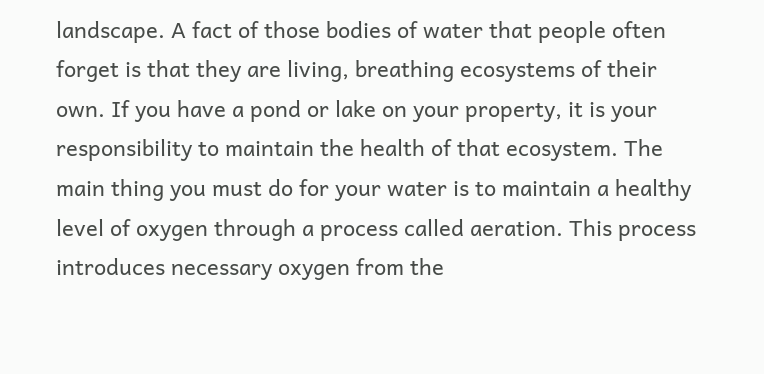landscape. A fact of those bodies of water that people often forget is that they are living, breathing ecosystems of their own. If you have a pond or lake on your property, it is your responsibility to maintain the health of that ecosystem. The main thing you must do for your water is to maintain a healthy level of oxygen through a process called aeration. This process introduces necessary oxygen from the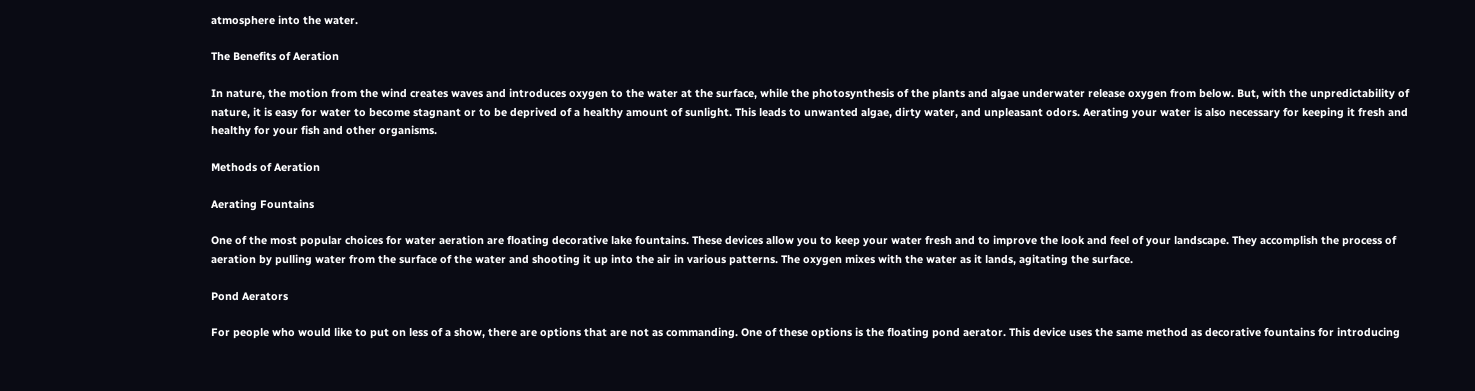atmosphere into the water.

The Benefits of Aeration

In nature, the motion from the wind creates waves and introduces oxygen to the water at the surface, while the photosynthesis of the plants and algae underwater release oxygen from below. But, with the unpredictability of nature, it is easy for water to become stagnant or to be deprived of a healthy amount of sunlight. This leads to unwanted algae, dirty water, and unpleasant odors. Aerating your water is also necessary for keeping it fresh and healthy for your fish and other organisms.

Methods of Aeration

Aerating Fountains

One of the most popular choices for water aeration are floating decorative lake fountains. These devices allow you to keep your water fresh and to improve the look and feel of your landscape. They accomplish the process of aeration by pulling water from the surface of the water and shooting it up into the air in various patterns. The oxygen mixes with the water as it lands, agitating the surface.

Pond Aerators

For people who would like to put on less of a show, there are options that are not as commanding. One of these options is the floating pond aerator. This device uses the same method as decorative fountains for introducing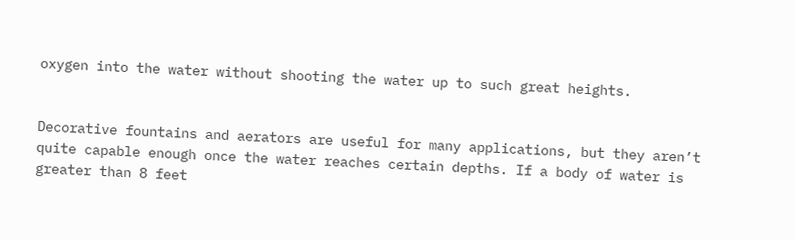oxygen into the water without shooting the water up to such great heights.


Decorative fountains and aerators are useful for many applications, but they aren’t quite capable enough once the water reaches certain depths. If a body of water is greater than 8 feet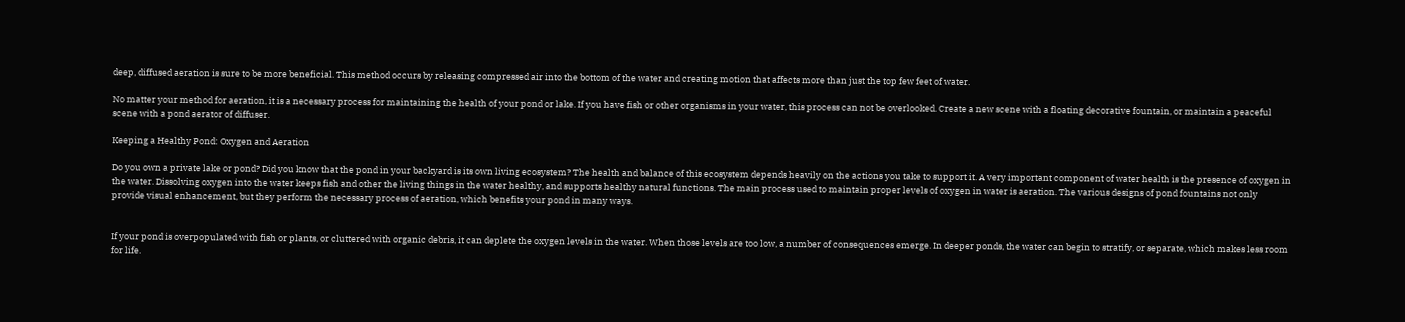deep, diffused aeration is sure to be more beneficial. This method occurs by releasing compressed air into the bottom of the water and creating motion that affects more than just the top few feet of water.

No matter your method for aeration, it is a necessary process for maintaining the health of your pond or lake. If you have fish or other organisms in your water, this process can not be overlooked. Create a new scene with a floating decorative fountain, or maintain a peaceful scene with a pond aerator of diffuser.

Keeping a Healthy Pond: Oxygen and Aeration

Do you own a private lake or pond? Did you know that the pond in your backyard is its own living ecosystem? The health and balance of this ecosystem depends heavily on the actions you take to support it. A very important component of water health is the presence of oxygen in the water. Dissolving oxygen into the water keeps fish and other the living things in the water healthy, and supports healthy natural functions. The main process used to maintain proper levels of oxygen in water is aeration. The various designs of pond fountains not only provide visual enhancement, but they perform the necessary process of aeration, which benefits your pond in many ways.


If your pond is overpopulated with fish or plants, or cluttered with organic debris, it can deplete the oxygen levels in the water. When those levels are too low, a number of consequences emerge. In deeper ponds, the water can begin to stratify, or separate, which makes less room for life.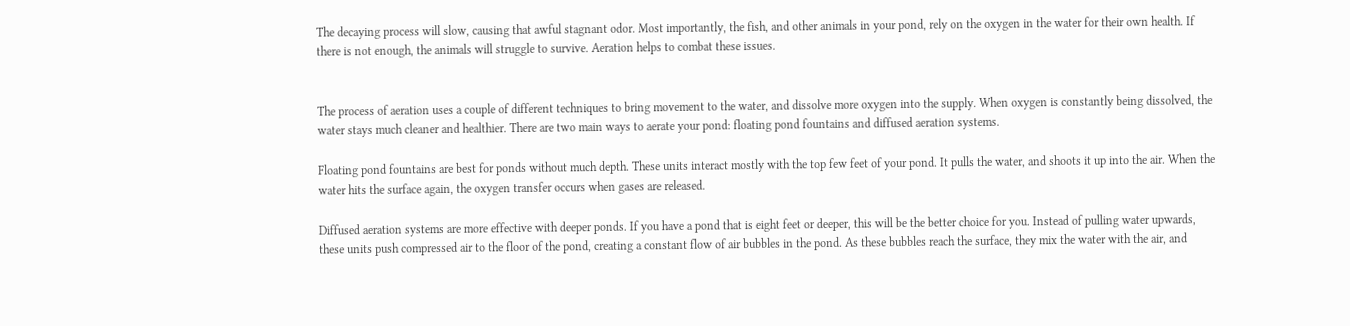The decaying process will slow, causing that awful stagnant odor. Most importantly, the fish, and other animals in your pond, rely on the oxygen in the water for their own health. If there is not enough, the animals will struggle to survive. Aeration helps to combat these issues.


The process of aeration uses a couple of different techniques to bring movement to the water, and dissolve more oxygen into the supply. When oxygen is constantly being dissolved, the water stays much cleaner and healthier. There are two main ways to aerate your pond: floating pond fountains and diffused aeration systems.

Floating pond fountains are best for ponds without much depth. These units interact mostly with the top few feet of your pond. It pulls the water, and shoots it up into the air. When the water hits the surface again, the oxygen transfer occurs when gases are released.

Diffused aeration systems are more effective with deeper ponds. If you have a pond that is eight feet or deeper, this will be the better choice for you. Instead of pulling water upwards, these units push compressed air to the floor of the pond, creating a constant flow of air bubbles in the pond. As these bubbles reach the surface, they mix the water with the air, and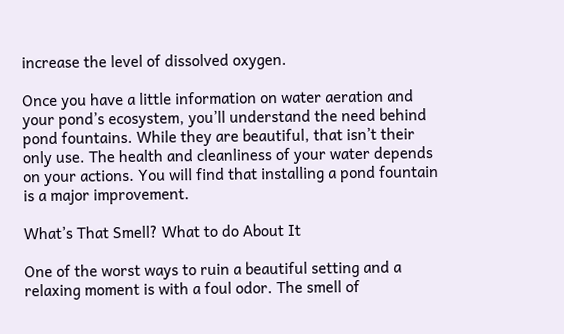increase the level of dissolved oxygen.

Once you have a little information on water aeration and your pond’s ecosystem, you’ll understand the need behind pond fountains. While they are beautiful, that isn’t their only use. The health and cleanliness of your water depends on your actions. You will find that installing a pond fountain is a major improvement.

What’s That Smell? What to do About It

One of the worst ways to ruin a beautiful setting and a relaxing moment is with a foul odor. The smell of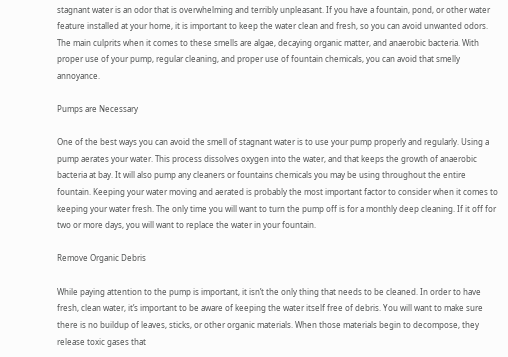stagnant water is an odor that is overwhelming and terribly unpleasant. If you have a fountain, pond, or other water feature installed at your home, it is important to keep the water clean and fresh, so you can avoid unwanted odors. The main culprits when it comes to these smells are algae, decaying organic matter, and anaerobic bacteria. With proper use of your pump, regular cleaning, and proper use of fountain chemicals, you can avoid that smelly annoyance.

Pumps are Necessary

One of the best ways you can avoid the smell of stagnant water is to use your pump properly and regularly. Using a pump aerates your water. This process dissolves oxygen into the water, and that keeps the growth of anaerobic bacteria at bay. It will also pump any cleaners or fountains chemicals you may be using throughout the entire fountain. Keeping your water moving and aerated is probably the most important factor to consider when it comes to keeping your water fresh. The only time you will want to turn the pump off is for a monthly deep cleaning. If it off for two or more days, you will want to replace the water in your fountain.

Remove Organic Debris

While paying attention to the pump is important, it isn’t the only thing that needs to be cleaned. In order to have fresh, clean water, it’s important to be aware of keeping the water itself free of debris. You will want to make sure there is no buildup of leaves, sticks, or other organic materials. When those materials begin to decompose, they release toxic gases that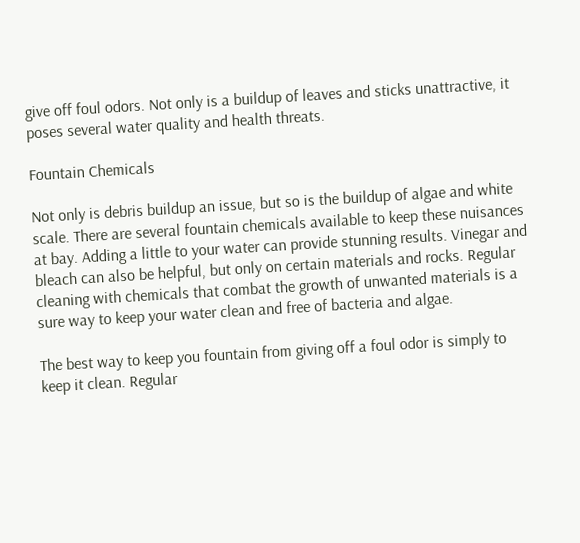give off foul odors. Not only is a buildup of leaves and sticks unattractive, it poses several water quality and health threats.

Fountain Chemicals

Not only is debris buildup an issue, but so is the buildup of algae and white scale. There are several fountain chemicals available to keep these nuisances at bay. Adding a little to your water can provide stunning results. Vinegar and bleach can also be helpful, but only on certain materials and rocks. Regular cleaning with chemicals that combat the growth of unwanted materials is a sure way to keep your water clean and free of bacteria and algae.

The best way to keep you fountain from giving off a foul odor is simply to keep it clean. Regular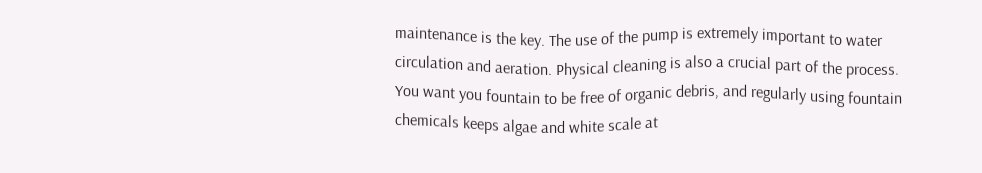maintenance is the key. The use of the pump is extremely important to water circulation and aeration. Physical cleaning is also a crucial part of the process. You want you fountain to be free of organic debris, and regularly using fountain chemicals keeps algae and white scale at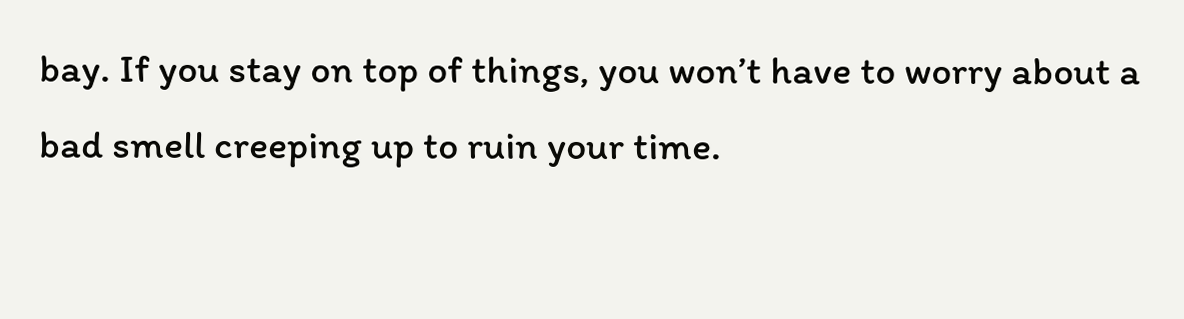bay. If you stay on top of things, you won’t have to worry about a bad smell creeping up to ruin your time.